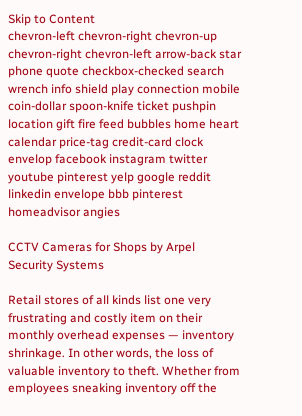Skip to Content
chevron-left chevron-right chevron-up chevron-right chevron-left arrow-back star phone quote checkbox-checked search wrench info shield play connection mobile coin-dollar spoon-knife ticket pushpin location gift fire feed bubbles home heart calendar price-tag credit-card clock envelop facebook instagram twitter youtube pinterest yelp google reddit linkedin envelope bbb pinterest homeadvisor angies

CCTV Cameras for Shops by Arpel Security Systems

Retail stores of all kinds list one very frustrating and costly item on their monthly overhead expenses — inventory shrinkage. In other words, the loss of valuable inventory to theft. Whether from employees sneaking inventory off the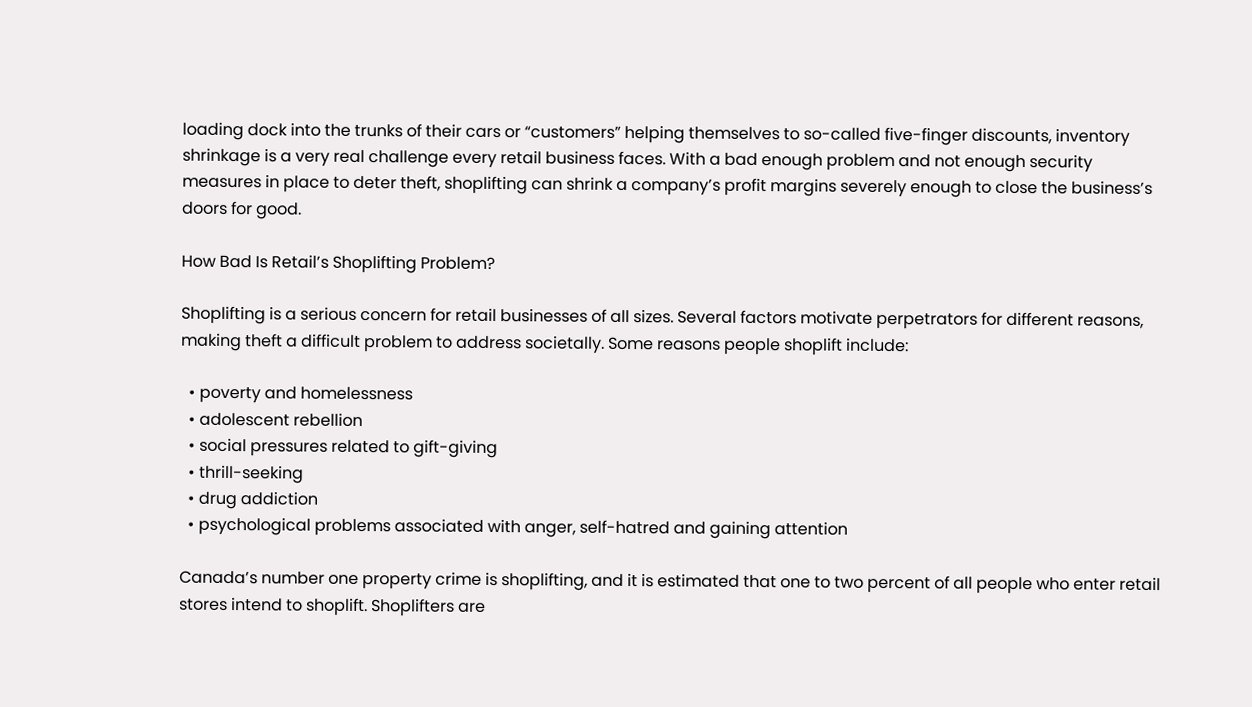loading dock into the trunks of their cars or “customers” helping themselves to so-called five-finger discounts, inventory shrinkage is a very real challenge every retail business faces. With a bad enough problem and not enough security measures in place to deter theft, shoplifting can shrink a company’s profit margins severely enough to close the business’s doors for good.

How Bad Is Retail’s Shoplifting Problem?

Shoplifting is a serious concern for retail businesses of all sizes. Several factors motivate perpetrators for different reasons, making theft a difficult problem to address societally. Some reasons people shoplift include:

  • poverty and homelessness
  • adolescent rebellion
  • social pressures related to gift-giving
  • thrill-seeking
  • drug addiction
  • psychological problems associated with anger, self-hatred and gaining attention

Canada’s number one property crime is shoplifting, and it is estimated that one to two percent of all people who enter retail stores intend to shoplift. Shoplifters are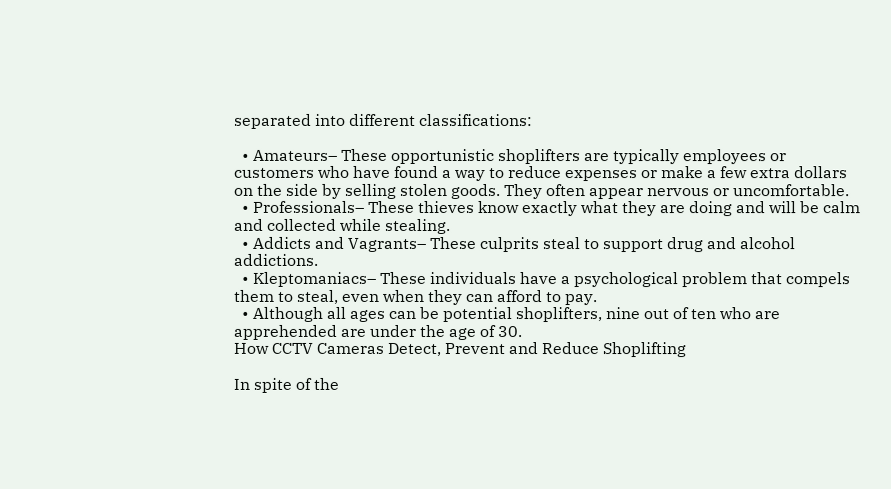separated into different classifications:

  • Amateurs– These opportunistic shoplifters are typically employees or customers who have found a way to reduce expenses or make a few extra dollars on the side by selling stolen goods. They often appear nervous or uncomfortable.
  • Professionals– These thieves know exactly what they are doing and will be calm and collected while stealing.
  • Addicts and Vagrants– These culprits steal to support drug and alcohol addictions.
  • Kleptomaniacs– These individuals have a psychological problem that compels them to steal, even when they can afford to pay.
  • Although all ages can be potential shoplifters, nine out of ten who are apprehended are under the age of 30.
How CCTV Cameras Detect, Prevent and Reduce Shoplifting

In spite of the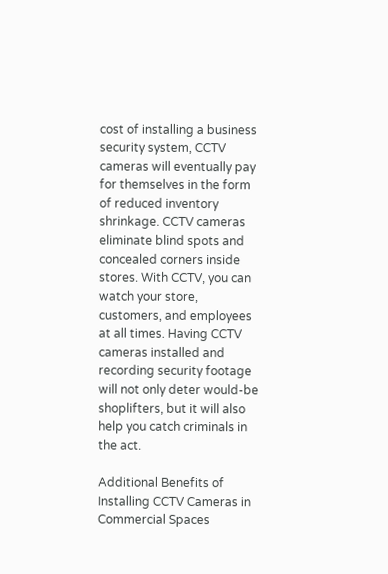cost of installing a business security system, CCTV cameras will eventually pay for themselves in the form of reduced inventory shrinkage. CCTV cameras eliminate blind spots and concealed corners inside stores. With CCTV, you can watch your store, customers, and employees at all times. Having CCTV cameras installed and recording security footage will not only deter would-be shoplifters, but it will also help you catch criminals in the act.

Additional Benefits of Installing CCTV Cameras in Commercial Spaces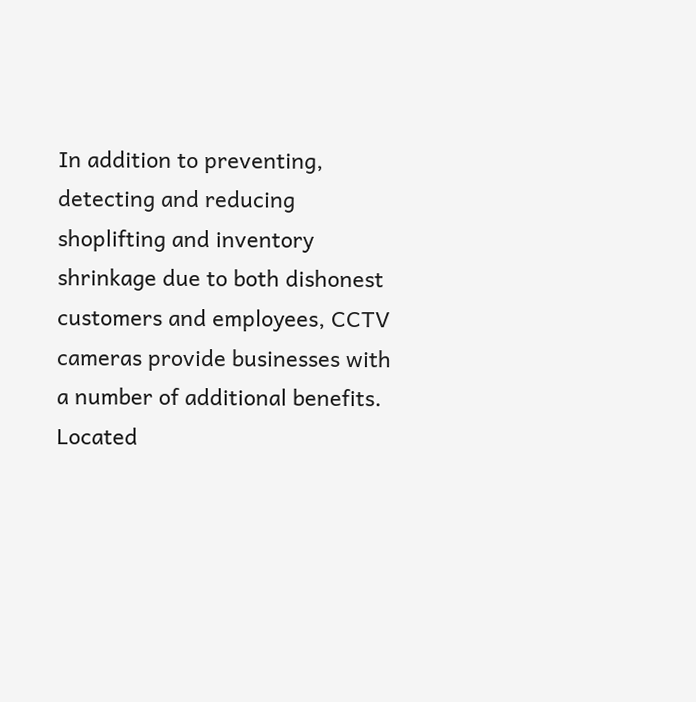In addition to preventing, detecting and reducing shoplifting and inventory shrinkage due to both dishonest customers and employees, CCTV cameras provide businesses with a number of additional benefits. Located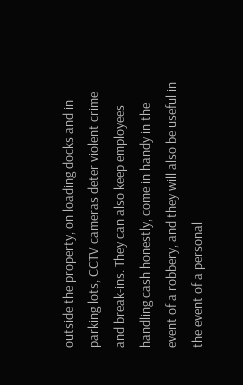outside the property, on loading docks and in parking lots, CCTV cameras deter violent crime and break-ins. They can also keep employees handling cash honestly, come in handy in the event of a robbery, and they will also be useful in the event of a personal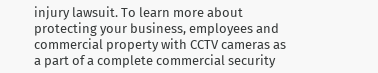injury lawsuit. To learn more about protecting your business, employees and commercial property with CCTV cameras as a part of a complete commercial security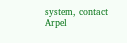system, contact Arpel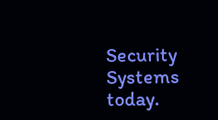Security Systems today.